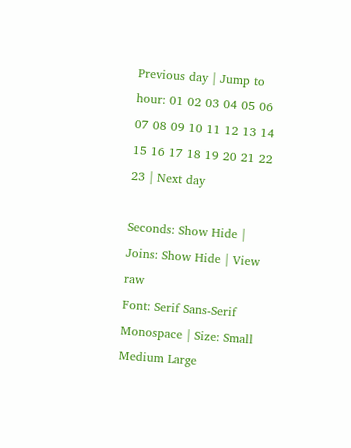Previous day | Jump to hour: 01 02 03 04 05 06 07 08 09 10 11 12 13 14 15 16 17 18 19 20 21 22 23 | Next day

Seconds: Show Hide | Joins: Show Hide | View raw
Font: Serif Sans-Serif Monospace | Size: Small Medium Large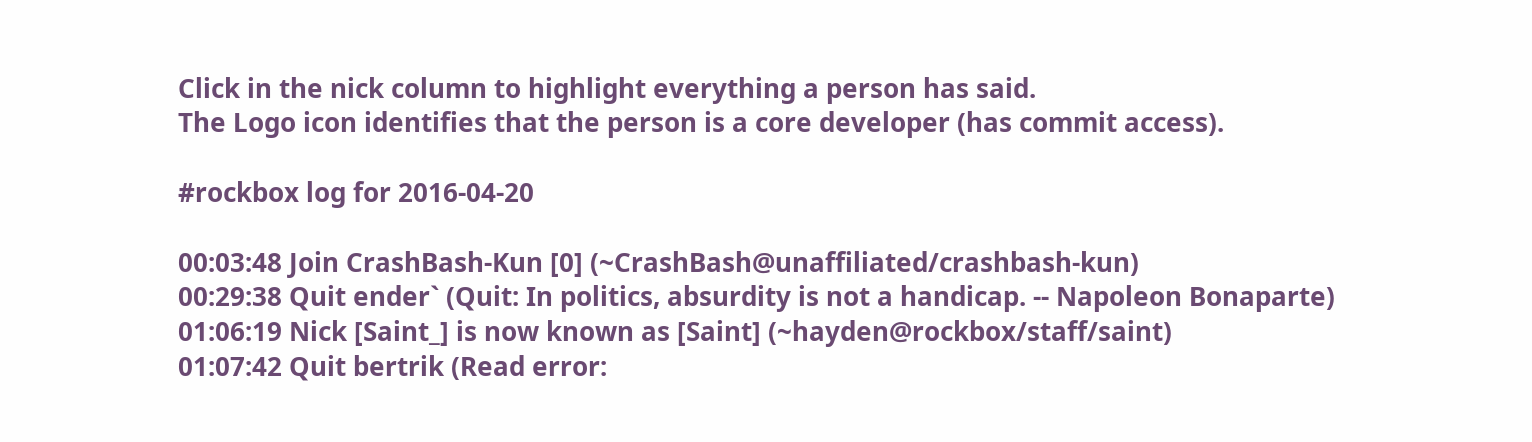Click in the nick column to highlight everything a person has said.
The Logo icon identifies that the person is a core developer (has commit access).

#rockbox log for 2016-04-20

00:03:48 Join CrashBash-Kun [0] (~CrashBash@unaffiliated/crashbash-kun)
00:29:38 Quit ender` (Quit: In politics, absurdity is not a handicap. -- Napoleon Bonaparte)
01:06:19 Nick [Saint_] is now known as [Saint] (~hayden@rockbox/staff/saint)
01:07:42 Quit bertrik (Read error: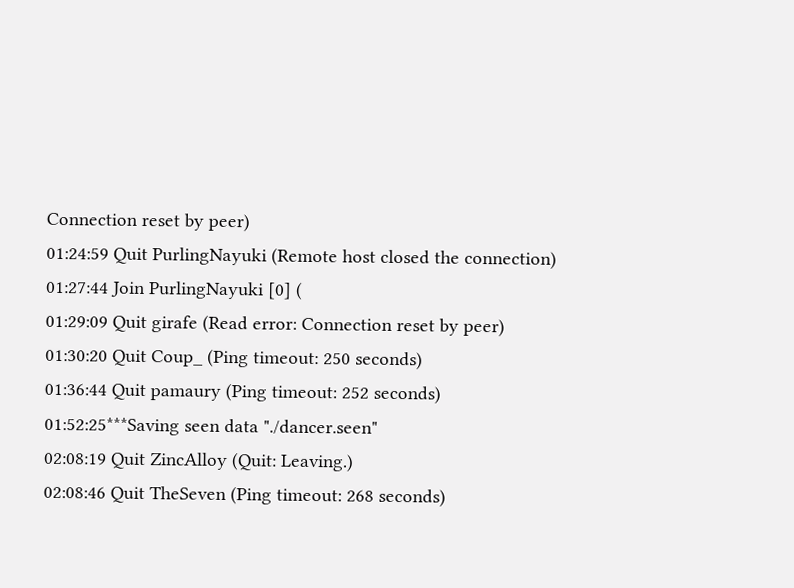Connection reset by peer)
01:24:59 Quit PurlingNayuki (Remote host closed the connection)
01:27:44 Join PurlingNayuki [0] (
01:29:09 Quit girafe (Read error: Connection reset by peer)
01:30:20 Quit Coup_ (Ping timeout: 250 seconds)
01:36:44 Quit pamaury (Ping timeout: 252 seconds)
01:52:25***Saving seen data "./dancer.seen"
02:08:19 Quit ZincAlloy (Quit: Leaving.)
02:08:46 Quit TheSeven (Ping timeout: 268 seconds)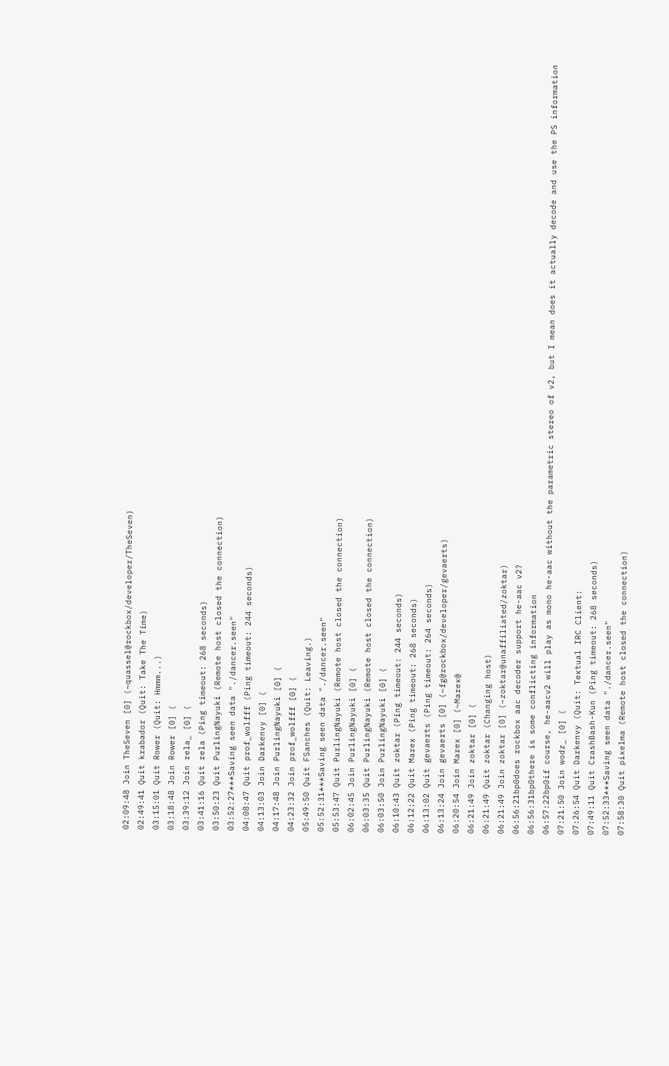02:09:48 Join TheSeven [0] (~quassel@rockbox/developer/TheSeven)
02:49:41 Quit krabador (Quit: Take The Time)
03:15:01 Quit Rower (Quit: Hmmm...)
03:18:48 Join Rower [0] (
03:39:12 Join rela_ [0] (
03:41:16 Quit rela (Ping timeout: 268 seconds)
03:50:23 Quit PurlingNayuki (Remote host closed the connection)
03:52:27***Saving seen data "./dancer.seen"
04:08:47 Quit prof_wolfff (Ping timeout: 244 seconds)
04:13:03 Join Darkenvy [0] (
04:17:48 Join PurlingNayuki [0] (
04:23:32 Join prof_wolfff [0] (
05:49:50 Quit FSanches (Quit: Leaving.)
05:52:31***Saving seen data "./dancer.seen"
05:53:47 Quit PurlingNayuki (Remote host closed the connection)
06:02:45 Join PurlingNayuki [0] (
06:03:35 Quit PurlingNayuki (Remote host closed the connection)
06:03:50 Join PurlingNayuki [0] (
06:10:43 Quit zoktar (Ping timeout: 244 seconds)
06:12:22 Quit Marex (Ping timeout: 268 seconds)
06:13:02 Quit gevaerts (Ping timeout: 264 seconds)
06:13:24 Join gevaerts [0] (~fg@rockbox/developer/gevaerts)
06:20:54 Join Marex [0] (~Marex@
06:21:49 Join zoktar [0] (
06:21:49 Quit zoktar (Changing host)
06:21:49 Join zoktar [0] (~zoktar@unaffiliated/zoktar)
06:56:21bp0does rockbox aac decoder support he-aac v2?
06:56:31bp0there is some conflicting information
06:57:22bp0if course, he-aacv2 will play as mono he-aac without the parametric stereo of v2, but I mean does it actually decode and use the PS information
07:21:50 Join wodz_ [0] (
07:26:54 Quit Darkenvy (Quit: Textual IRC Client:
07:49:11 Quit CrashBash-Kun (Ping timeout: 268 seconds)
07:52:33***Saving seen data "./dancer.seen"
07:58:30 Quit pixelma (Remote host closed the connection)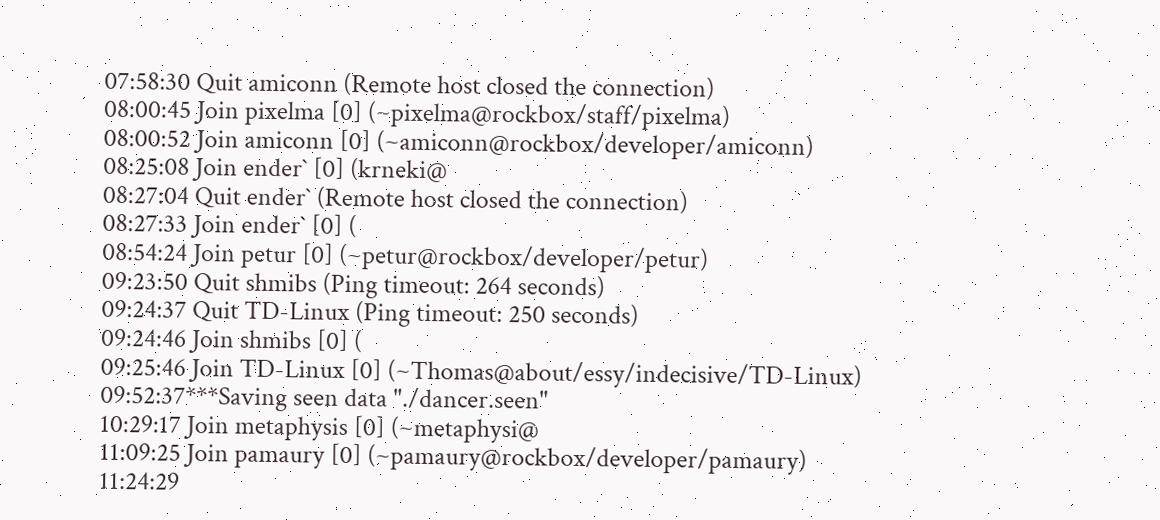07:58:30 Quit amiconn (Remote host closed the connection)
08:00:45 Join pixelma [0] (~pixelma@rockbox/staff/pixelma)
08:00:52 Join amiconn [0] (~amiconn@rockbox/developer/amiconn)
08:25:08 Join ender` [0] (krneki@
08:27:04 Quit ender` (Remote host closed the connection)
08:27:33 Join ender` [0] (
08:54:24 Join petur [0] (~petur@rockbox/developer/petur)
09:23:50 Quit shmibs (Ping timeout: 264 seconds)
09:24:37 Quit TD-Linux (Ping timeout: 250 seconds)
09:24:46 Join shmibs [0] (
09:25:46 Join TD-Linux [0] (~Thomas@about/essy/indecisive/TD-Linux)
09:52:37***Saving seen data "./dancer.seen"
10:29:17 Join metaphysis [0] (~metaphysi@
11:09:25 Join pamaury [0] (~pamaury@rockbox/developer/pamaury)
11:24:29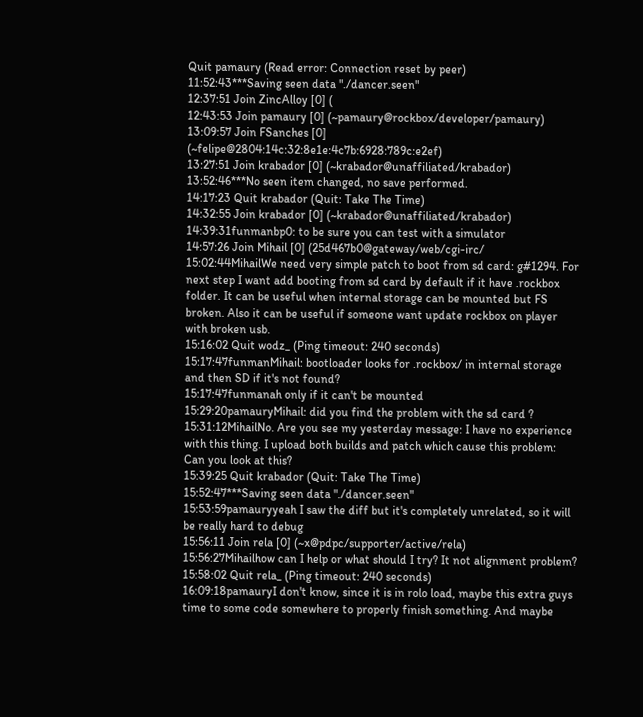Quit pamaury (Read error: Connection reset by peer)
11:52:43***Saving seen data "./dancer.seen"
12:37:51 Join ZincAlloy [0] (
12:43:53 Join pamaury [0] (~pamaury@rockbox/developer/pamaury)
13:09:57 Join FSanches [0] (~felipe@2804:14c:32:8e1e:4c7b:6928:789c:e2ef)
13:27:51 Join krabador [0] (~krabador@unaffiliated/krabador)
13:52:46***No seen item changed, no save performed.
14:17:23 Quit krabador (Quit: Take The Time)
14:32:55 Join krabador [0] (~krabador@unaffiliated/krabador)
14:39:31funmanbp0: to be sure you can test with a simulator
14:57:26 Join Mihail [0] (25d467b0@gateway/web/cgi-irc/
15:02:44MihailWe need very simple patch to boot from sd card: g#1294. For next step I want add booting from sd card by default if it have .rockbox folder. It can be useful when internal storage can be mounted but FS broken. Also it can be useful if someone want update rockbox on player with broken usb.
15:16:02 Quit wodz_ (Ping timeout: 240 seconds)
15:17:47funmanMihail: bootloader looks for .rockbox/ in internal storage and then SD if it's not found?
15:17:47funmanah only if it can't be mounted
15:29:20pamauryMihail: did you find the problem with the sd card ?
15:31:12MihailNo. Are you see my yesterday message: I have no experience with this thing. I upload both builds and patch which cause this problem: Can you look at this?
15:39:25 Quit krabador (Quit: Take The Time)
15:52:47***Saving seen data "./dancer.seen"
15:53:59pamauryyeah I saw the diff but it's completely unrelated, so it will be really hard to debug
15:56:11 Join rela [0] (~x@pdpc/supporter/active/rela)
15:56:27Mihailhow can I help or what should I try? It not alignment problem?
15:58:02 Quit rela_ (Ping timeout: 240 seconds)
16:09:18pamauryI don't know, since it is in rolo load, maybe this extra guys time to some code somewhere to properly finish something. And maybe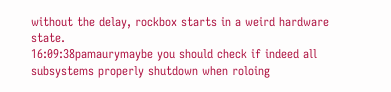without the delay, rockbox starts in a weird hardware state.
16:09:38pamaurymaybe you should check if indeed all subsystems properly shutdown when roloing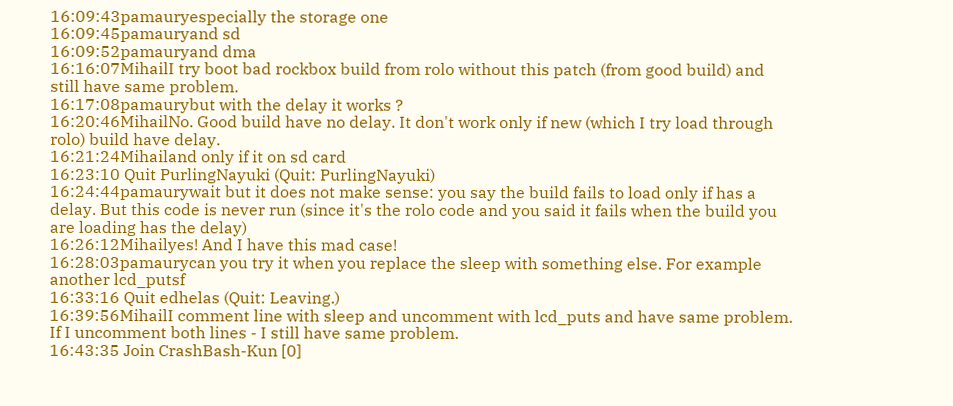16:09:43pamauryespecially the storage one
16:09:45pamauryand sd
16:09:52pamauryand dma
16:16:07MihailI try boot bad rockbox build from rolo without this patch (from good build) and still have same problem.
16:17:08pamaurybut with the delay it works ?
16:20:46MihailNo. Good build have no delay. It don't work only if new (which I try load through rolo) build have delay.
16:21:24Mihailand only if it on sd card
16:23:10 Quit PurlingNayuki (Quit: PurlingNayuki)
16:24:44pamaurywait but it does not make sense: you say the build fails to load only if has a delay. But this code is never run (since it's the rolo code and you said it fails when the build you are loading has the delay)
16:26:12Mihailyes! And I have this mad case!
16:28:03pamaurycan you try it when you replace the sleep with something else. For example another lcd_putsf
16:33:16 Quit edhelas (Quit: Leaving.)
16:39:56MihailI comment line with sleep and uncomment with lcd_puts and have same problem. If I uncomment both lines - I still have same problem.
16:43:35 Join CrashBash-Kun [0]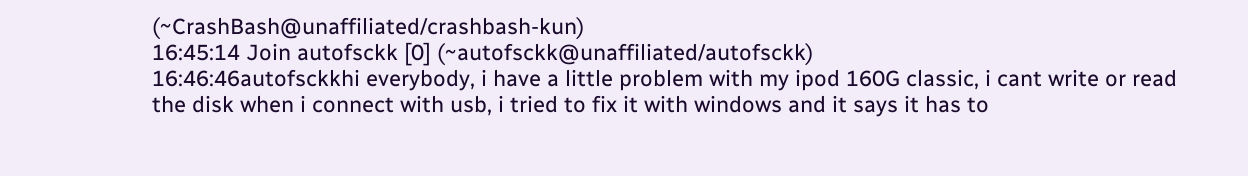(~CrashBash@unaffiliated/crashbash-kun)
16:45:14 Join autofsckk [0] (~autofsckk@unaffiliated/autofsckk)
16:46:46autofsckkhi everybody, i have a little problem with my ipod 160G classic, i cant write or read the disk when i connect with usb, i tried to fix it with windows and it says it has to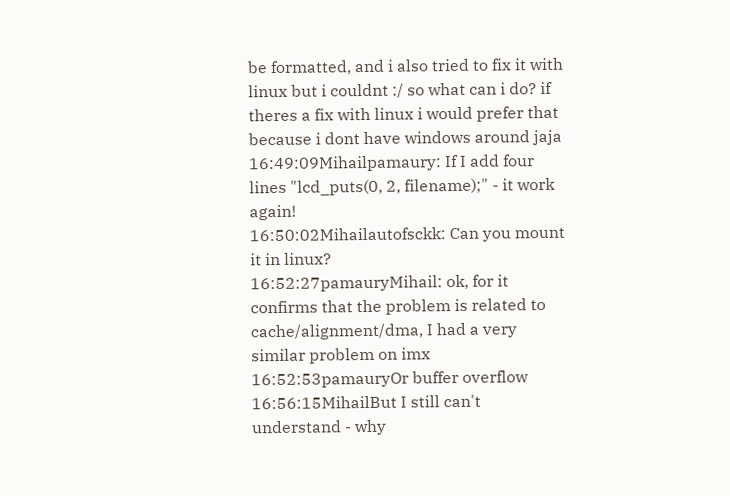be formatted, and i also tried to fix it with linux but i couldnt :/ so what can i do? if theres a fix with linux i would prefer that because i dont have windows around jaja
16:49:09Mihailpamaury: If I add four lines "lcd_puts(0, 2, filename);" - it work again!
16:50:02Mihailautofsckk: Can you mount it in linux?
16:52:27pamauryMihail: ok, for it confirms that the problem is related to cache/alignment/dma, I had a very similar problem on imx
16:52:53pamauryOr buffer overflow
16:56:15MihailBut I still can't understand - why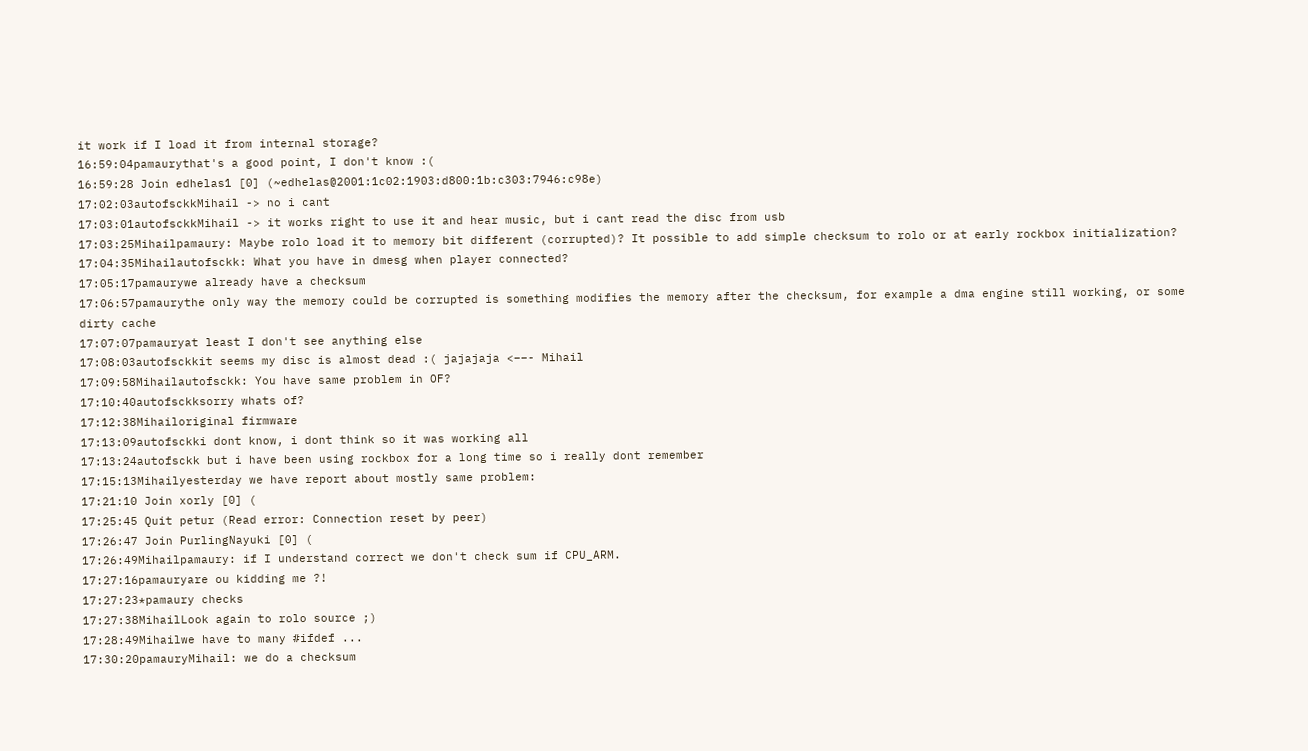it work if I load it from internal storage?
16:59:04pamaurythat's a good point, I don't know :(
16:59:28 Join edhelas1 [0] (~edhelas@2001:1c02:1903:d800:1b:c303:7946:c98e)
17:02:03autofsckkMihail -> no i cant
17:03:01autofsckkMihail -> it works right to use it and hear music, but i cant read the disc from usb
17:03:25Mihailpamaury: Maybe rolo load it to memory bit different (corrupted)? It possible to add simple checksum to rolo or at early rockbox initialization?
17:04:35Mihailautofsckk: What you have in dmesg when player connected?
17:05:17pamaurywe already have a checksum
17:06:57pamaurythe only way the memory could be corrupted is something modifies the memory after the checksum, for example a dma engine still working, or some dirty cache
17:07:07pamauryat least I don't see anything else
17:08:03autofsckkit seems my disc is almost dead :( jajajaja <−−- Mihail
17:09:58Mihailautofsckk: You have same problem in OF?
17:10:40autofsckksorry whats of?
17:12:38Mihailoriginal firmware
17:13:09autofsckki dont know, i dont think so it was working all
17:13:24autofsckk but i have been using rockbox for a long time so i really dont remember
17:15:13Mihailyesterday we have report about mostly same problem:
17:21:10 Join xorly [0] (
17:25:45 Quit petur (Read error: Connection reset by peer)
17:26:47 Join PurlingNayuki [0] (
17:26:49Mihailpamaury: if I understand correct we don't check sum if CPU_ARM.
17:27:16pamauryare ou kidding me ?!
17:27:23*pamaury checks
17:27:38MihailLook again to rolo source ;)
17:28:49Mihailwe have to many #ifdef ...
17:30:20pamauryMihail: we do a checksum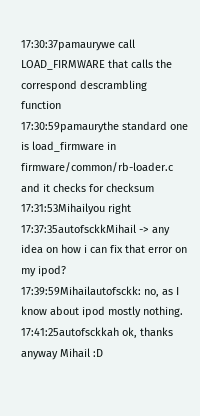17:30:37pamaurywe call LOAD_FIRMWARE that calls the correspond descrambling function
17:30:59pamaurythe standard one is load_firmware in firmware/common/rb-loader.c and it checks for checksum
17:31:53Mihailyou right
17:37:35autofsckkMihail -> any idea on how i can fix that error on my ipod?
17:39:59Mihailautofsckk: no, as I know about ipod mostly nothing.
17:41:25autofsckkah ok, thanks anyway Mihail :D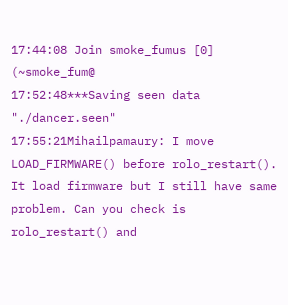17:44:08 Join smoke_fumus [0] (~smoke_fum@
17:52:48***Saving seen data "./dancer.seen"
17:55:21Mihailpamaury: I move LOAD_FIRMWARE() before rolo_restart(). It load firmware but I still have same problem. Can you check is rolo_restart() and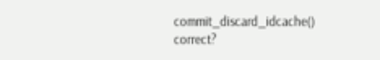commit_discard_idcache() correct?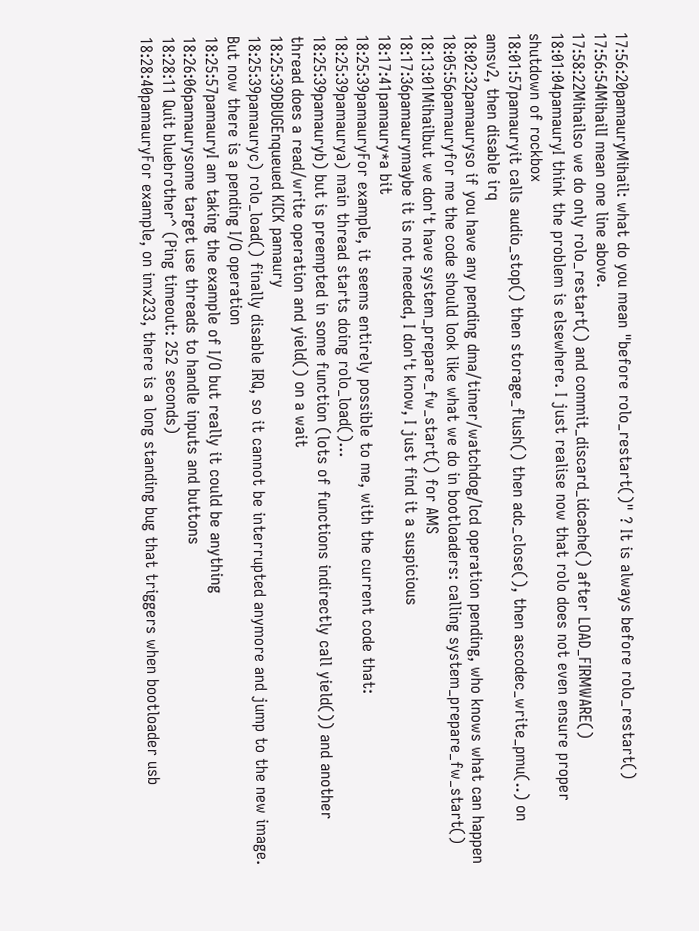17:56:20pamauryMihail: what do you mean "before rolo_restart()" ? It is always before rolo_restart()
17:56:54MihailI mean one line above.
17:58:22Mihailso we do only rolo_restart() and commit_discard_idcache() after LOAD_FIRMWARE()
18:01:04pamauryI think the problem is elsewhere. I just realise now that rolo does not even ensure proper shutdown of rockbox
18:01:57pamauryit calls audio_stop() then storage_flush() then adc_close(), then ascodec_write_pmu(..) on amsv2, then disable irq
18:02:32pamauryso if you have any pending dma/timer/watchdog/lcd operation pending, who knows what can happen
18:05:56pamauryfor me the code should look like what we do in bootloaders: calling system_prepare_fw_start()
18:13:01Mihailbut we don't have system_prepare_fw_start() for AMS
18:17:36pamaurymaybe it is not needed, I don't know, I just find it a suspicious
18:17:41pamaury*a bit
18:25:39pamauryFor example, it seems entirely possible to me, with the current code that:
18:25:39pamaurya) main thread starts doing rolo_load()...
18:25:39pamauryb) but is preempted in some function (lots of functions indirectly call yield()) and another thread does a read/write operation and yield() on a wait
18:25:39DBUGEnqueued KICK pamaury
18:25:39pamauryc) rolo_load() finally disable IRQ, so it cannot be interrupted anymore and jump to the new image. But now there is a pending I/O operation
18:25:57pamauryI am taking the example of I/O but really it could be anything
18:26:06pamaurysome target use threads to handle inputs and buttons
18:28:11 Quit bluebrother^ (Ping timeout: 252 seconds)
18:28:40pamauryFor example, on imx233, there is a long standing bug that triggers when bootloader usb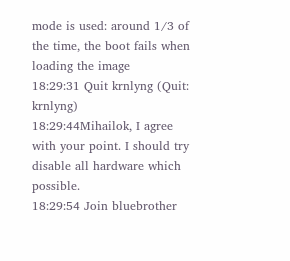mode is used: around 1/3 of the time, the boot fails when loading the image
18:29:31 Quit krnlyng (Quit: krnlyng)
18:29:44Mihailok, I agree with your point. I should try disable all hardware which possible.
18:29:54 Join bluebrother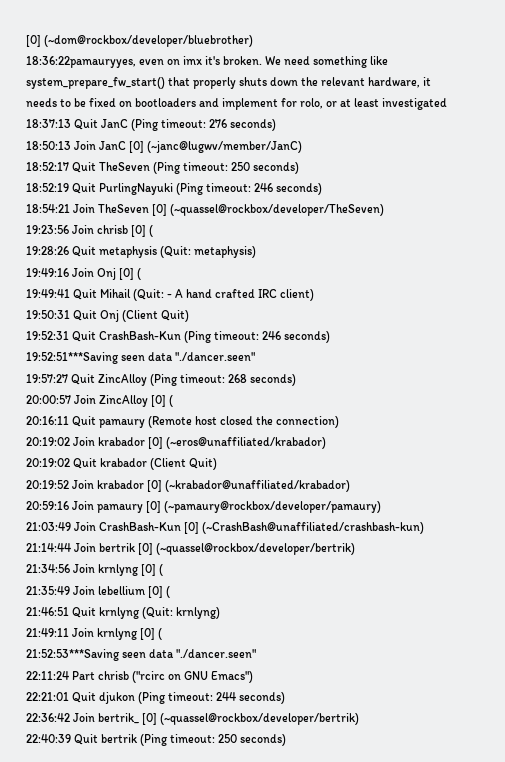[0] (~dom@rockbox/developer/bluebrother)
18:36:22pamauryyes, even on imx it's broken. We need something like system_prepare_fw_start() that properly shuts down the relevant hardware, it needs to be fixed on bootloaders and implement for rolo, or at least investigated
18:37:13 Quit JanC (Ping timeout: 276 seconds)
18:50:13 Join JanC [0] (~janc@lugwv/member/JanC)
18:52:17 Quit TheSeven (Ping timeout: 250 seconds)
18:52:19 Quit PurlingNayuki (Ping timeout: 246 seconds)
18:54:21 Join TheSeven [0] (~quassel@rockbox/developer/TheSeven)
19:23:56 Join chrisb [0] (
19:28:26 Quit metaphysis (Quit: metaphysis)
19:49:16 Join Onj [0] (
19:49:41 Quit Mihail (Quit: - A hand crafted IRC client)
19:50:31 Quit Onj (Client Quit)
19:52:31 Quit CrashBash-Kun (Ping timeout: 246 seconds)
19:52:51***Saving seen data "./dancer.seen"
19:57:27 Quit ZincAlloy (Ping timeout: 268 seconds)
20:00:57 Join ZincAlloy [0] (
20:16:11 Quit pamaury (Remote host closed the connection)
20:19:02 Join krabador [0] (~eros@unaffiliated/krabador)
20:19:02 Quit krabador (Client Quit)
20:19:52 Join krabador [0] (~krabador@unaffiliated/krabador)
20:59:16 Join pamaury [0] (~pamaury@rockbox/developer/pamaury)
21:03:49 Join CrashBash-Kun [0] (~CrashBash@unaffiliated/crashbash-kun)
21:14:44 Join bertrik [0] (~quassel@rockbox/developer/bertrik)
21:34:56 Join krnlyng [0] (
21:35:49 Join lebellium [0] (
21:46:51 Quit krnlyng (Quit: krnlyng)
21:49:11 Join krnlyng [0] (
21:52:53***Saving seen data "./dancer.seen"
22:11:24 Part chrisb ("rcirc on GNU Emacs")
22:21:01 Quit djukon (Ping timeout: 244 seconds)
22:36:42 Join bertrik_ [0] (~quassel@rockbox/developer/bertrik)
22:40:39 Quit bertrik (Ping timeout: 250 seconds)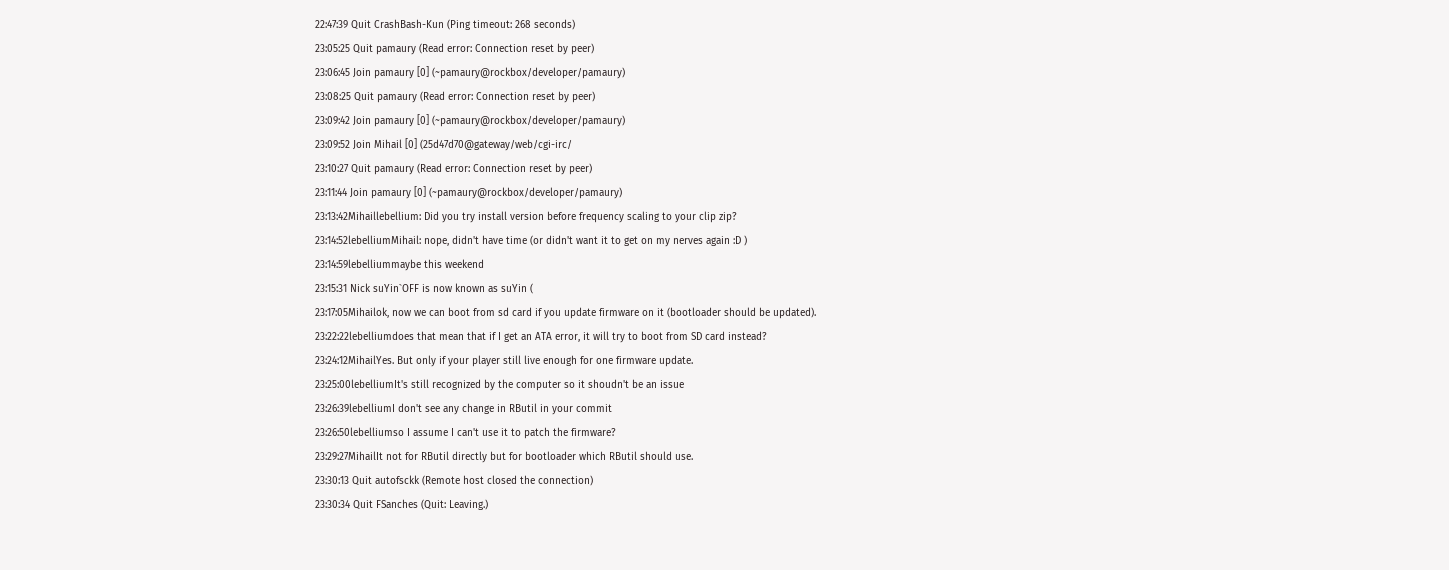22:47:39 Quit CrashBash-Kun (Ping timeout: 268 seconds)
23:05:25 Quit pamaury (Read error: Connection reset by peer)
23:06:45 Join pamaury [0] (~pamaury@rockbox/developer/pamaury)
23:08:25 Quit pamaury (Read error: Connection reset by peer)
23:09:42 Join pamaury [0] (~pamaury@rockbox/developer/pamaury)
23:09:52 Join Mihail [0] (25d47d70@gateway/web/cgi-irc/
23:10:27 Quit pamaury (Read error: Connection reset by peer)
23:11:44 Join pamaury [0] (~pamaury@rockbox/developer/pamaury)
23:13:42Mihaillebellium: Did you try install version before frequency scaling to your clip zip?
23:14:52lebelliumMihail: nope, didn't have time (or didn't want it to get on my nerves again :D )
23:14:59lebelliummaybe this weekend
23:15:31 Nick suYin`OFF is now known as suYin (
23:17:05Mihailok, now we can boot from sd card if you update firmware on it (bootloader should be updated).
23:22:22lebelliumdoes that mean that if I get an ATA error, it will try to boot from SD card instead?
23:24:12MihailYes. But only if your player still live enough for one firmware update.
23:25:00lebelliumIt's still recognized by the computer so it shoudn't be an issue
23:26:39lebelliumI don't see any change in RButil in your commit
23:26:50lebelliumso I assume I can't use it to patch the firmware?
23:29:27MihailIt not for RButil directly but for bootloader which RButil should use.
23:30:13 Quit autofsckk (Remote host closed the connection)
23:30:34 Quit FSanches (Quit: Leaving.)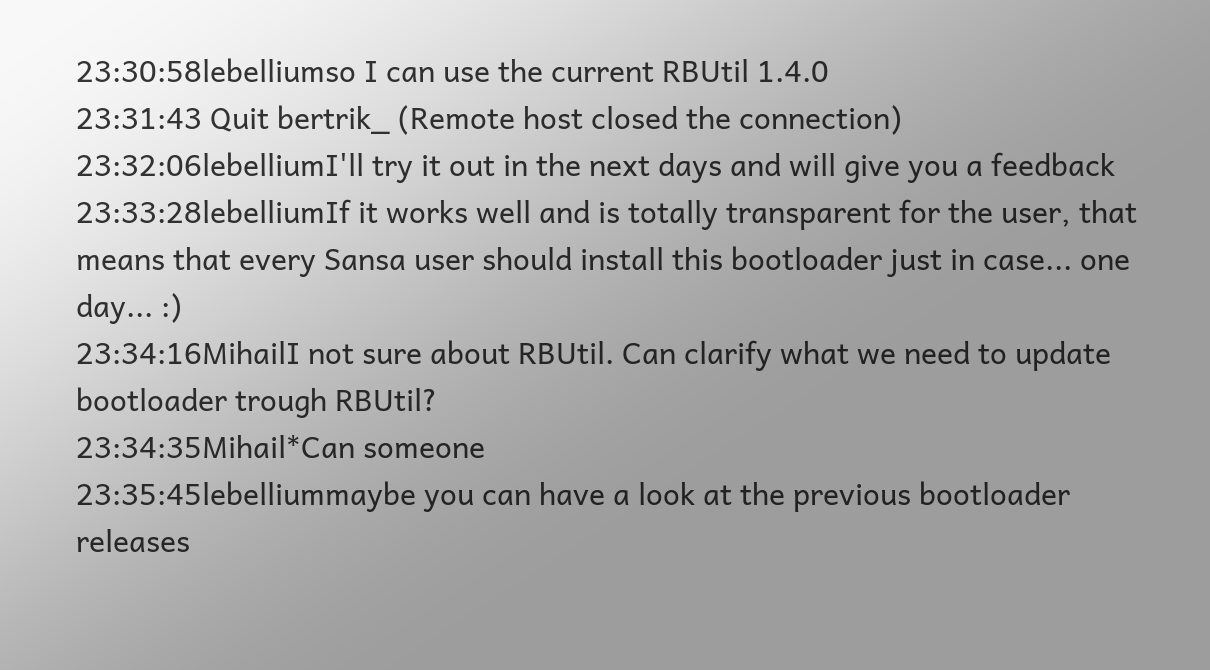23:30:58lebelliumso I can use the current RBUtil 1.4.0
23:31:43 Quit bertrik_ (Remote host closed the connection)
23:32:06lebelliumI'll try it out in the next days and will give you a feedback
23:33:28lebelliumIf it works well and is totally transparent for the user, that means that every Sansa user should install this bootloader just in case... one day... :)
23:34:16MihailI not sure about RBUtil. Can clarify what we need to update bootloader trough RBUtil?
23:34:35Mihail*Can someone
23:35:45lebelliummaybe you can have a look at the previous bootloader releases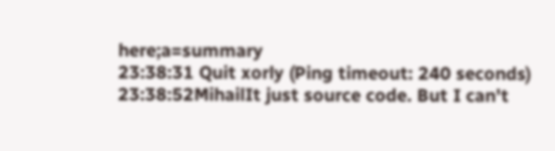here;a=summary
23:38:31 Quit xorly (Ping timeout: 240 seconds)
23:38:52MihailIt just source code. But I can't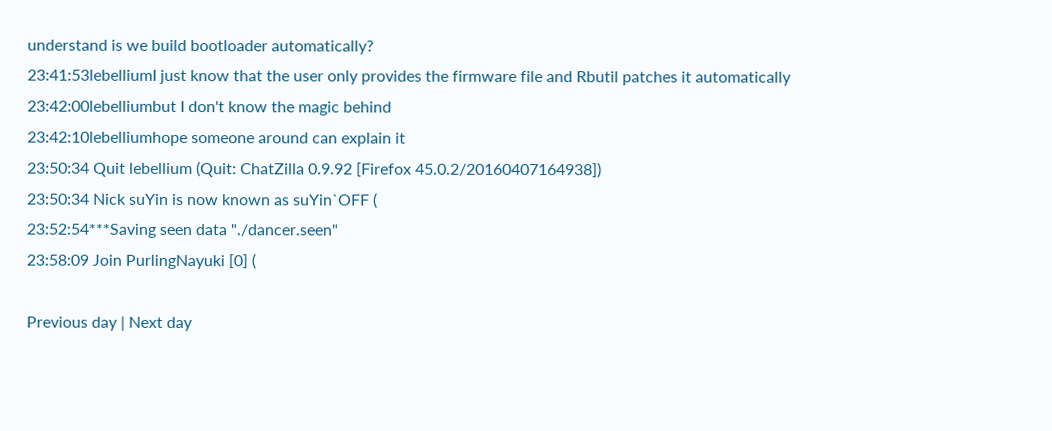understand is we build bootloader automatically?
23:41:53lebelliumI just know that the user only provides the firmware file and Rbutil patches it automatically
23:42:00lebelliumbut I don't know the magic behind
23:42:10lebelliumhope someone around can explain it
23:50:34 Quit lebellium (Quit: ChatZilla 0.9.92 [Firefox 45.0.2/20160407164938])
23:50:34 Nick suYin is now known as suYin`OFF (
23:52:54***Saving seen data "./dancer.seen"
23:58:09 Join PurlingNayuki [0] (

Previous day | Next day